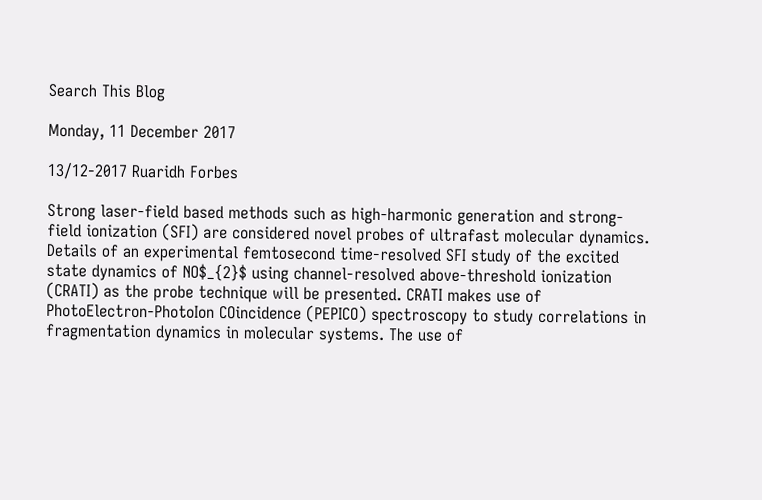Search This Blog

Monday, 11 December 2017

13/12-2017 Ruaridh Forbes

Strong laser-field based methods such as high-harmonic generation and strong-field ionization (SFI) are considered novel probes of ultrafast molecular dynamics. Details of an experimental femtosecond time-resolved SFI study of the excited state dynamics of NO$_{2}$ using channel-resolved above-threshold ionization (CRATI) as the probe technique will be presented. CRATI makes use of PhotoElectron-PhotoIon COincidence (PEPICO) spectroscopy to study correlations in fragmentation dynamics in molecular systems. The use of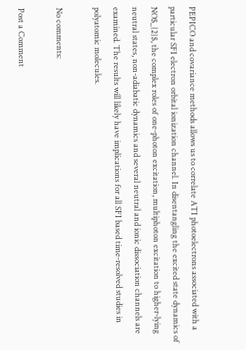PEPICO and covariance methods allows us to correlate ATI photoelectrons associated with a particular SFI electron orbital ionization channel. In disentangling the excited state dynamics of NO$_{2}$, the complex roles of one-photon excitation, multiphoton excitation to higher-lying neutral states, non-adiabatic dynamics and several neutral and ionic dissociation channels are examined. The results will likely have implications for all SFI based time-resolved studies in polyatomic molecules.

No comments:

Post a Comment